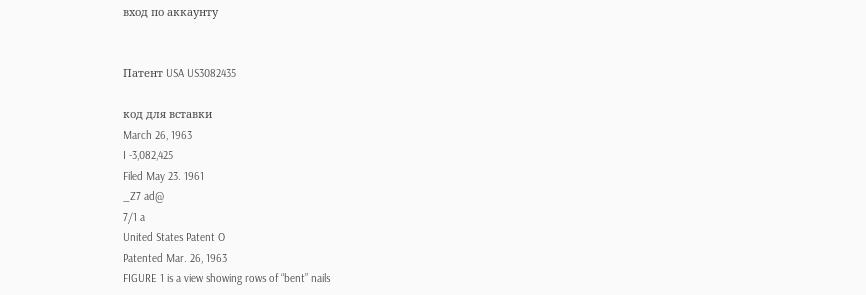вход по аккаунту


Патент USA US3082435

код для вставки
March 26, 1963
I -3,082,425
Filed May 23. 1961
_Z7 ad@
7/1 a
United States Patent O
Patented Mar. 26, 1963
FIGURE 1 is a view showing rows of “bent” nails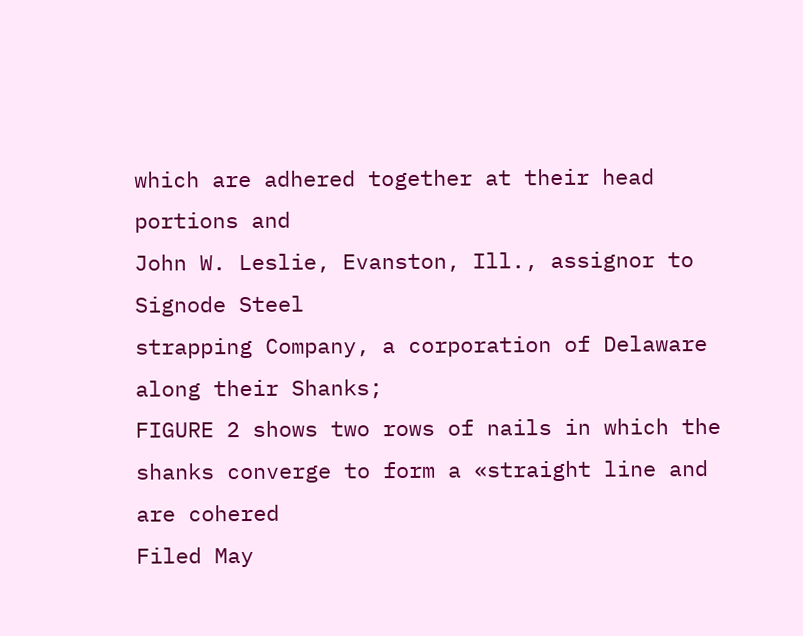which are adhered together at their head portions and
John W. Leslie, Evanston, Ill., assignor to Signode Steel
strapping Company, a corporation of Delaware
along their Shanks;
FIGURE 2 shows two rows of nails in which the
shanks converge to form a «straight line and are cohered
Filed May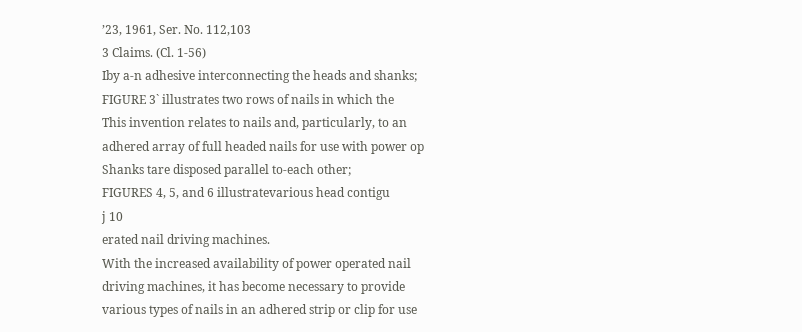’23, 1961, Ser. No. 112,103
3 Claims. (Cl. 1-56)
Iby a-n adhesive interconnecting the heads and shanks;
FIGURE 3` illustrates two rows of nails in which the
This invention relates to nails and, particularly, to an
adhered array of full headed nails for use with power op
Shanks tare disposed parallel to-each other;
FIGURES 4, 5, and 6 illustratevarious head contigu
j 10
erated nail driving machines.
With the increased availability of power operated nail
driving machines, it has become necessary to provide
various types of nails in an adhered strip or clip for use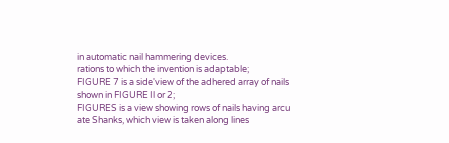in automatic nail hammering devices.
rations to which the invention is adaptable;
FIGURE 7 is a side'view of the adhered array of nails
shown in FIGURE Il or 2;
FIGURES is a view showing rows of nails having arcu
ate Shanks, which view is taken along lines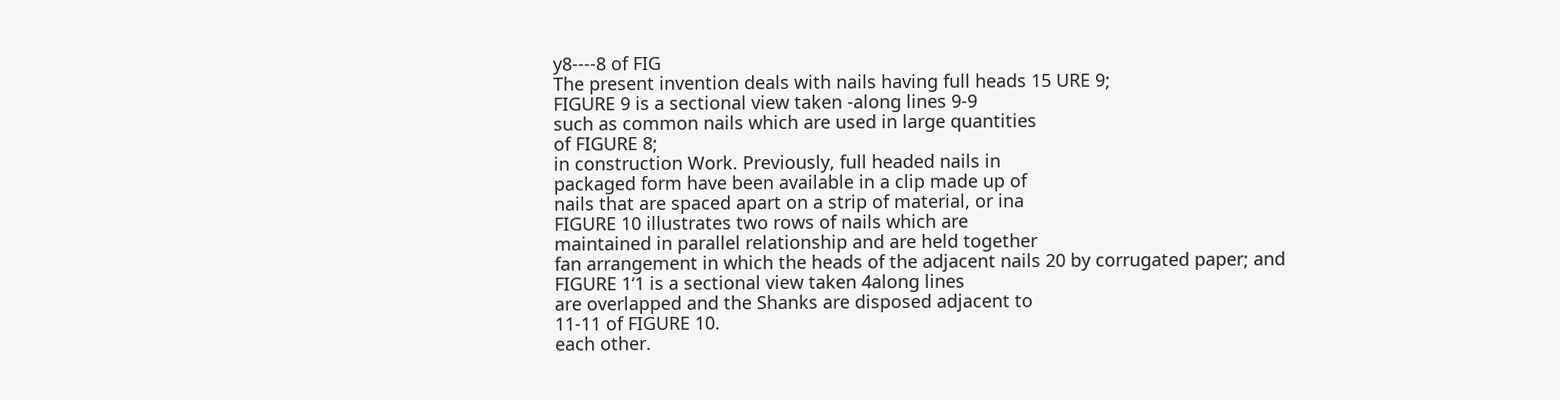y8----8 of FIG
The present invention deals with nails having full heads 15 URE 9;
FIGURE 9 is a sectional view taken -along lines 9-9
such as common nails which are used in large quantities
of FIGURE 8;
in construction Work. Previously, full headed nails in
packaged form have been available in a clip made up of
nails that are spaced apart on a strip of material, or ina
FIGURE 10 illustrates two rows of nails which are
maintained in parallel relationship and are held together
fan arrangement in which the heads of the adjacent nails 20 by corrugated paper; and
FIGURE 1‘1 is a sectional view taken 4along lines
are overlapped and the Shanks are disposed adjacent to
11-11 of FIGURE 10.
each other.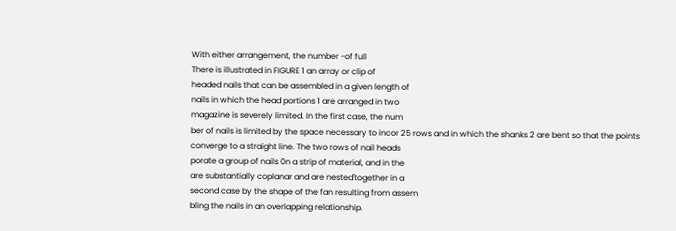With either arrangement, the number -of full
There is illustrated in FIGURE 1 an array or clip of
headed nails that can be assembled in a given length of
nails in which the head portions 1 are arranged in two
magazine is severely limited. In the first case, the num
ber of nails is limited by the space necessary to incor 25 rows and in which the shanks 2 are bent so that the points
converge to a straight line. The two rows of nail heads
porate a group of nails 0n a strip of material, and in the
are substantially coplanar and are nested'together in a
second case by the shape of the fan resulting from assem
bling the nails in an overlapping relationship.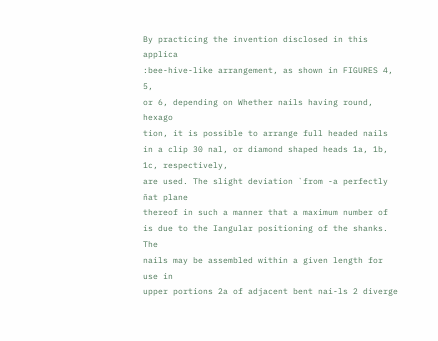By practicing the invention disclosed in this applica
:bee-hive-like arrangement, as shown in FIGURES 4, 5,
or 6, depending on Whether nails having round, hexago
tion, it is possible to arrange full headed nails in a clip 30 nal, or diamond shaped heads 1a, 1b, 1c, respectively,
are used. The slight deviation `from -a perfectly ñat plane
thereof in such a manner that a maximum number of
is due to the Iangular positioning of the shanks. The
nails may be assembled within a given length for use in
upper portions 2a of adjacent bent nai-ls 2 diverge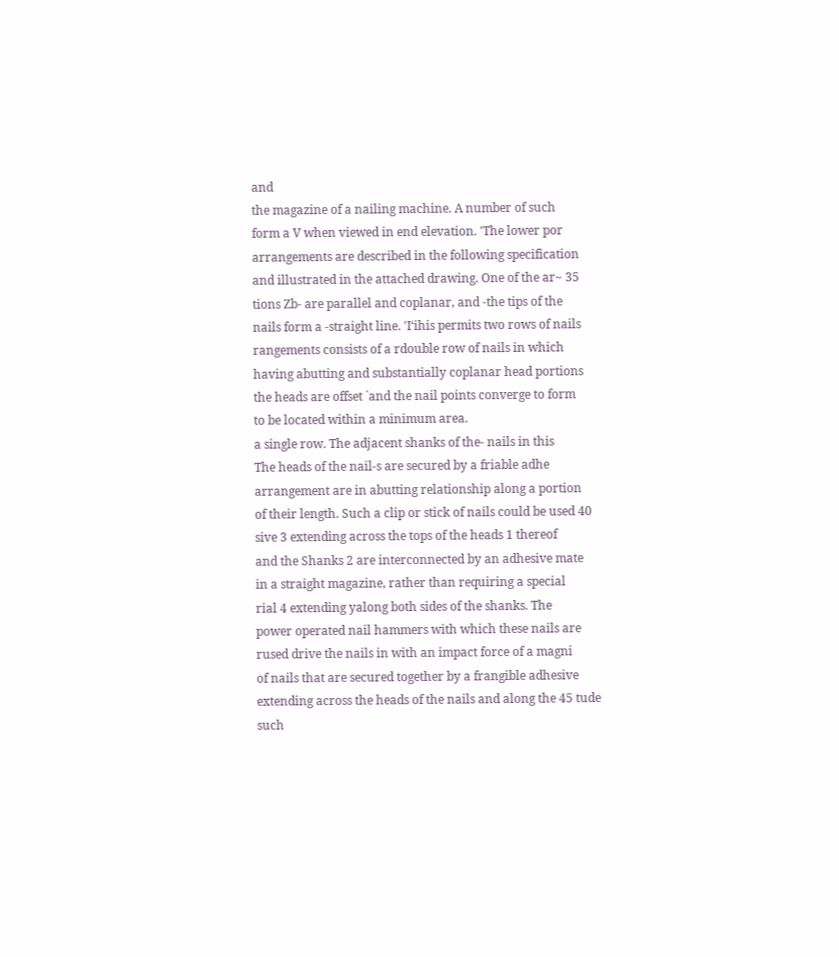and
the magazine of a nailing machine. A number of such
form a V when viewed in end elevation. 'The lower por
arrangements are described in the following specification
and illustrated in the attached drawing. One of the ar~ 35 tions Zb- are parallel and coplanar, and -the tips of the
nails form a -straight line. 'I‘ihis permits two rows of nails
rangements consists of a rdouble row of nails in which
having abutting and substantially coplanar head portions
the heads are offset `and the nail points converge to form
to be located within a minimum area.
a single row. The adjacent shanks of the- nails in this
The heads of the nail-s are secured by a friable adhe
arrangement are in abutting relationship along a portion
of their length. Such a clip or stick of nails could be used 40 sive 3 extending across the tops of the heads 1 thereof
and the Shanks 2 are interconnected by an adhesive mate
in a straight magazine, rather than requiring a special
rial 4 extending yalong both sides of the shanks. The
power operated nail hammers with which these nails are
rused drive the nails in with an impact force of a magni
of nails that are secured together by a frangible adhesive
extending across the heads of the nails and along the 45 tude such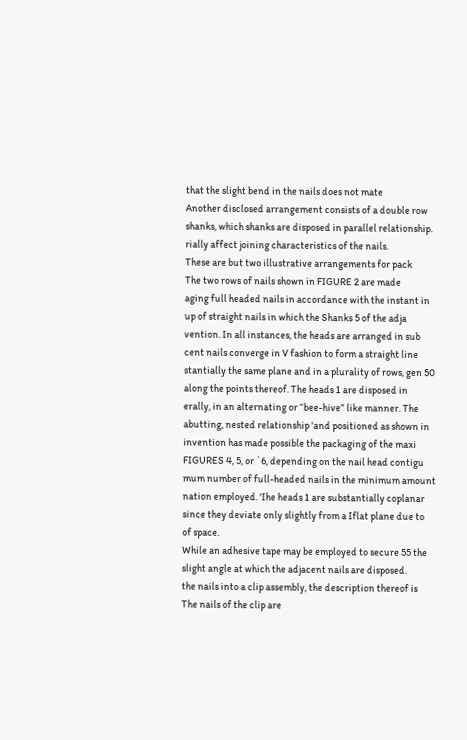that the slight bend in the nails does not mate
Another disclosed arrangement consists of a double row
shanks, which shanks are disposed in parallel relationship.
rially affect joining characteristics of the nails.
These are but two illustrative arrangements for pack
The two rows of nails shown in FIGURE 2 are made
aging full headed nails in accordance with the instant in
up of straight nails in which the Shanks 5 of the adja
vention. In all instances, the heads are arranged in sub
cent nails converge in V fashion to form a straight line
stantially the same plane and in a plurality of rows, gen 50 along the points thereof. The heads 1 are disposed in
erally, in an alternating or “bee-hive” like manner. The
abutting, nested relationship 'and positioned as shown in
invention has made possible the packaging of the maxi
FIGURES 4, 5, or `6, depending on the nail head contigu
mum number of full-headed nails in the minimum amount
nation employed. 'Ihe heads 1 are substantially coplanar
since they deviate only slightly from a Iflat plane due to
of space.
While an adhesive tape may be employed to secure 55 the slight angle at which the adjacent nails are disposed.
the nails into a clip assembly, the description thereof is
The nails of the clip are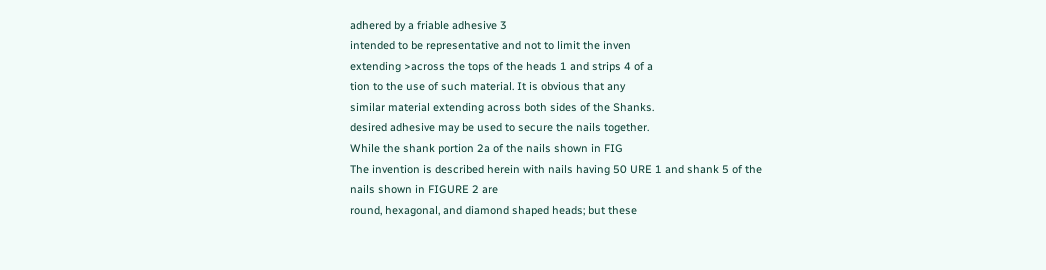adhered by a friable adhesive 3
intended to be representative and not to limit the inven
extending >across the tops of the heads 1 and strips 4 of a
tion to the use of such material. It is obvious that any
similar material extending across both sides of the Shanks.
desired adhesive may be used to secure the nails together.
While the shank portion 2a of the nails shown in FIG
The invention is described herein with nails having 50 URE 1 and shank 5 of the nails shown in FIGURE 2 are
round, hexagonal, and diamond shaped heads; but these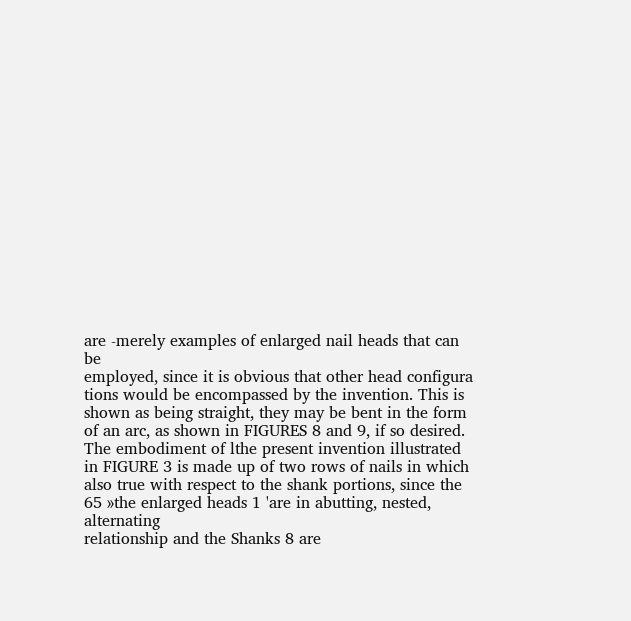are -merely examples of enlarged nail heads that can be
employed, since it is obvious that other head configura
tions would be encompassed by the invention. This is
shown as being straight, they may be bent in the form
of an arc, as shown in FIGURES 8 and 9, if so desired.
The embodiment of lthe present invention illustrated
in FIGURE 3 is made up of two rows of nails in which
also true with respect to the shank portions, since the 65 »the enlarged heads 1 'are in abutting, nested, alternating
relationship and the Shanks 8 are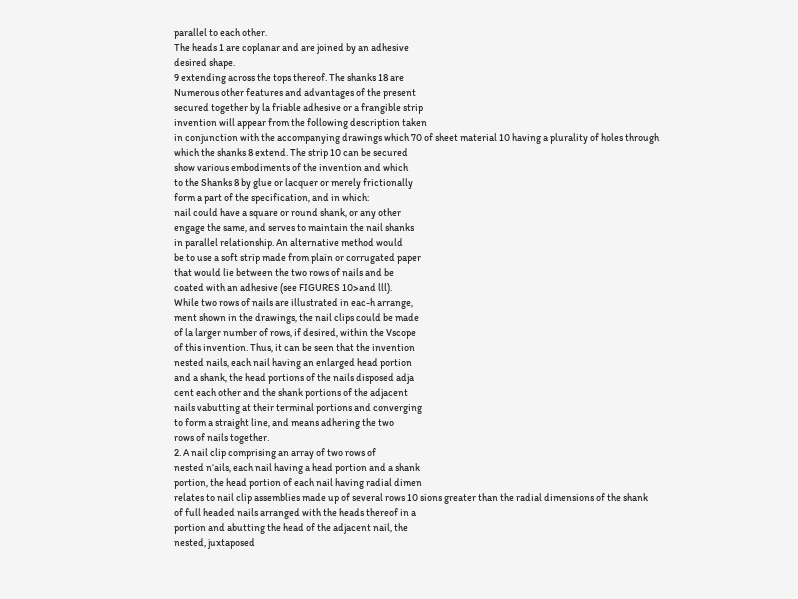parallel to each other.
The heads 1 are coplanar and are joined by an adhesive
desired shape.
9 extending across the tops thereof. The shanks 18 are
Numerous other features and advantages of the present
secured together by la friable adhesive or a frangible strip
invention will appear from the following description taken
in conjunction with the accompanying drawings which 70 of sheet material 10 having a plurality of holes through
which the shanks 8 extend. The strip 10 can be secured
show various embodiments of the invention and which
to the Shanks 8 by glue or lacquer or merely frictionally
form a part of the specification, and in which:
nail could have a square or round shank, or any other
engage the same, and serves to maintain the nail shanks
in parallel relationship. An alternative method would
be to use a soft strip made from plain or corrugated paper
that would lie between the two rows of nails and be
coated with an adhesive (see FIGURES 10>and lll).
While two rows of nails are illustrated in eac-h arrange,
ment shown in the drawings, the nail clips could be made
of la larger number of rows, if desired, within the Vscope
of this invention. Thus, it can be seen that the invention
nested nails, each nail having an enlarged head portion
and a shank, the head portions of the nails disposed adja
cent each other and the shank portions of the adjacent
nails vabutting at their terminal portions and converging
to form a straight line, and means adhering the two
rows of nails together.
2. A nail clip comprising an array of two rows of
nested n‘ails, each nail having a head portion and a shank
portion, the head portion of each nail having radial dimen
relates to nail clip assemblies made up of several rows 10 sions greater than the radial dimensions of the shank
of full headed nails arranged with the heads thereof in a
portion and abutting the head of the adjacent nail, the
nested, juxtaposed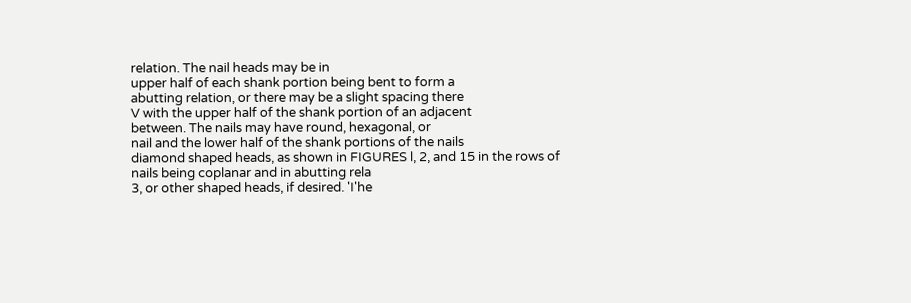relation. The nail heads may be in
upper half of each shank portion being bent to form a
abutting relation, or there may be a slight spacing there
V with the upper half of the shank portion of an adjacent
between. The nails may have round, hexagonal, or
nail and the lower half of the shank portions of the nails
diamond shaped heads, as shown in FIGURES l, 2, and 15 in the rows of nails being coplanar and in abutting rela
3, or other shaped heads, if desired. 'I'he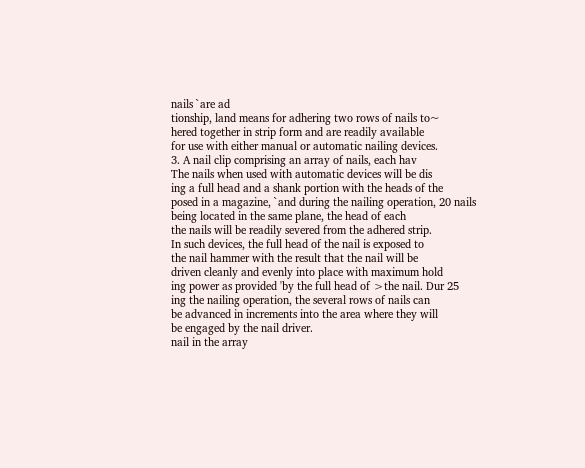nails `are ad
tionship, land means for adhering two rows of nails to~
hered together in strip form and are readily available
for use with either manual or automatic nailing devices.
3. A nail clip comprising an array of nails, each hav
The nails when used with automatic devices will be dis
ing a full head and a shank portion with the heads of the
posed in a magazine, `and during the nailing operation, 20 nails being located in the same plane, the head of each
the nails will be readily severed from the adhered strip.
In such devices, the full head of the nail is exposed to
the nail hammer with the result that the nail will be
driven cleanly and evenly into place with maximum hold
ing power as provided 'by the full head of >the nail. Dur 25
ing the nailing operation, the several rows of nails can
be advanced in increments into the area where they will
be engaged by the nail driver.
nail in the array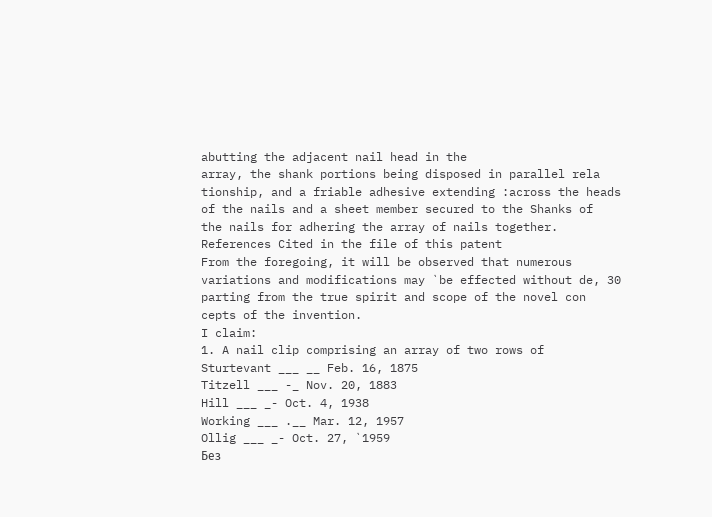abutting the adjacent nail head in the
array, the shank portions being disposed in parallel rela
tionship, and a friable adhesive extending :across the heads
of the nails and a sheet member secured to the Shanks of
the nails for adhering the array of nails together.
References Cited in the file of this patent
From the foregoing, it will be observed that numerous
variations and modifications may `be effected without de, 30
parting from the true spirit and scope of the novel con
cepts of the invention.
I claim:
1. A nail clip comprising an array of two rows of
Sturtevant ___ __ Feb. 16, 1875
Titzell ___ -_ Nov. 20, 1883
Hill ___ _- Oct. 4, 1938
Working ___ .__ Mar. 12, 1957
Ollig ___ _- Oct. 27, `1959
Без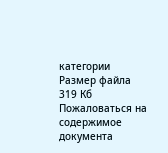категории
Размер файла
319 Кб
Пожаловаться на содержимое документа